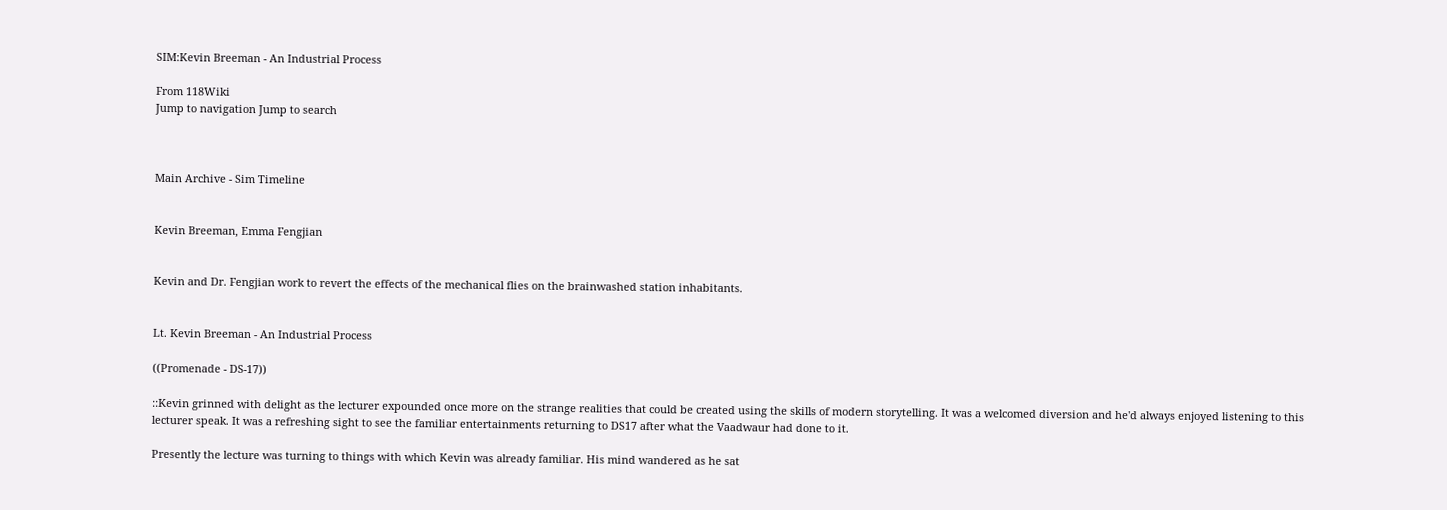SIM:Kevin Breeman - An Industrial Process

From 118Wiki
Jump to navigation Jump to search



Main Archive - Sim Timeline


Kevin Breeman, Emma Fengjian


Kevin and Dr. Fengjian work to revert the effects of the mechanical flies on the brainwashed station inhabitants.


Lt. Kevin Breeman - An Industrial Process

((Promenade - DS-17))

::Kevin grinned with delight as the lecturer expounded once more on the strange realities that could be created using the skills of modern storytelling. It was a welcomed diversion and he'd always enjoyed listening to this lecturer speak. It was a refreshing sight to see the familiar entertainments returning to DS17 after what the Vaadwaur had done to it.

Presently the lecture was turning to things with which Kevin was already familiar. His mind wandered as he sat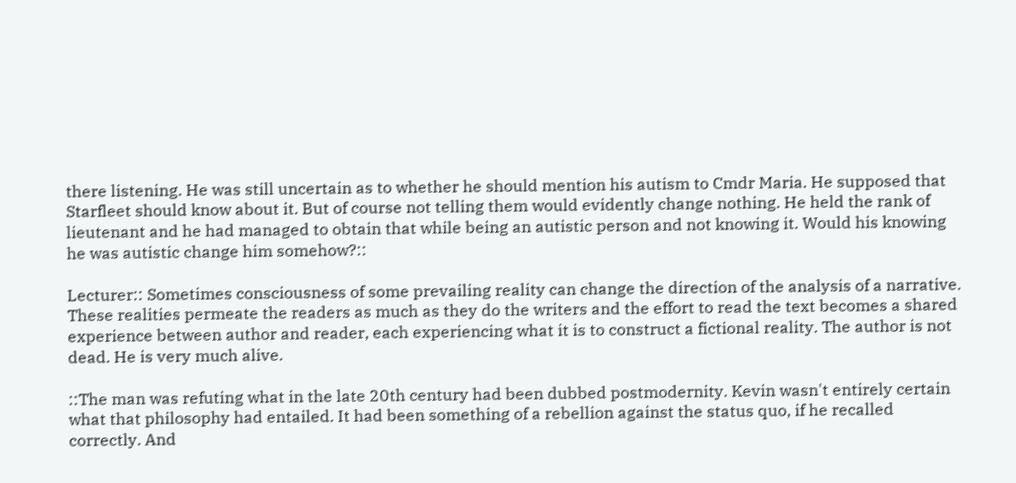there listening. He was still uncertain as to whether he should mention his autism to Cmdr Maria. He supposed that Starfleet should know about it. But of course not telling them would evidently change nothing. He held the rank of lieutenant and he had managed to obtain that while being an autistic person and not knowing it. Would his knowing he was autistic change him somehow?::

Lecturer:: Sometimes consciousness of some prevailing reality can change the direction of the analysis of a narrative. These realities permeate the readers as much as they do the writers and the effort to read the text becomes a shared experience between author and reader, each experiencing what it is to construct a fictional reality. The author is not dead. He is very much alive.

::The man was refuting what in the late 20th century had been dubbed postmodernity. Kevin wasn't entirely certain what that philosophy had entailed. It had been something of a rebellion against the status quo, if he recalled correctly. And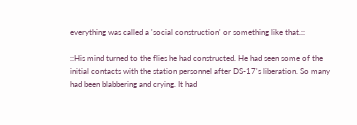everything was called a 'social construction' or something like that.::

::His mind turned to the flies he had constructed. He had seen some of the initial contacts with the station personnel after DS-17's liberation. So many had been blabbering and crying. It had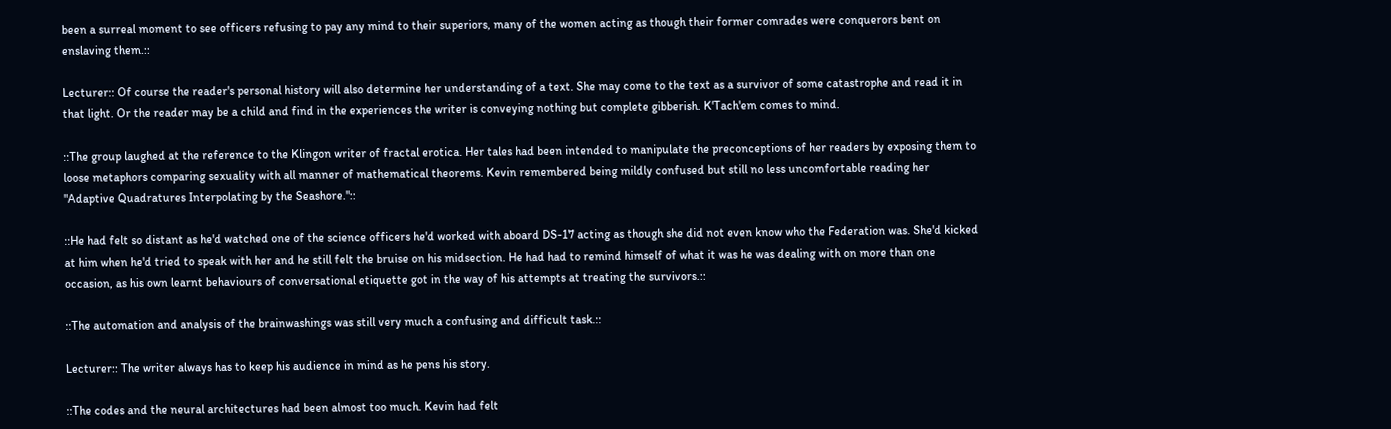been a surreal moment to see officers refusing to pay any mind to their superiors, many of the women acting as though their former comrades were conquerors bent on enslaving them.::

Lecturer:: Of course the reader's personal history will also determine her understanding of a text. She may come to the text as a survivor of some catastrophe and read it in that light. Or the reader may be a child and find in the experiences the writer is conveying nothing but complete gibberish. K'Tach'em comes to mind.

::The group laughed at the reference to the Klingon writer of fractal erotica. Her tales had been intended to manipulate the preconceptions of her readers by exposing them to loose metaphors comparing sexuality with all manner of mathematical theorems. Kevin remembered being mildly confused but still no less uncomfortable reading her "Adaptive Quadratures Interpolating by the Seashore."::

::He had felt so distant as he'd watched one of the science officers he'd worked with aboard DS-17 acting as though she did not even know who the Federation was. She'd kicked at him when he'd tried to speak with her and he still felt the bruise on his midsection. He had had to remind himself of what it was he was dealing with on more than one occasion, as his own learnt behaviours of conversational etiquette got in the way of his attempts at treating the survivors.::

::The automation and analysis of the brainwashings was still very much a confusing and difficult task.::

Lecturer:: The writer always has to keep his audience in mind as he pens his story.

::The codes and the neural architectures had been almost too much. Kevin had felt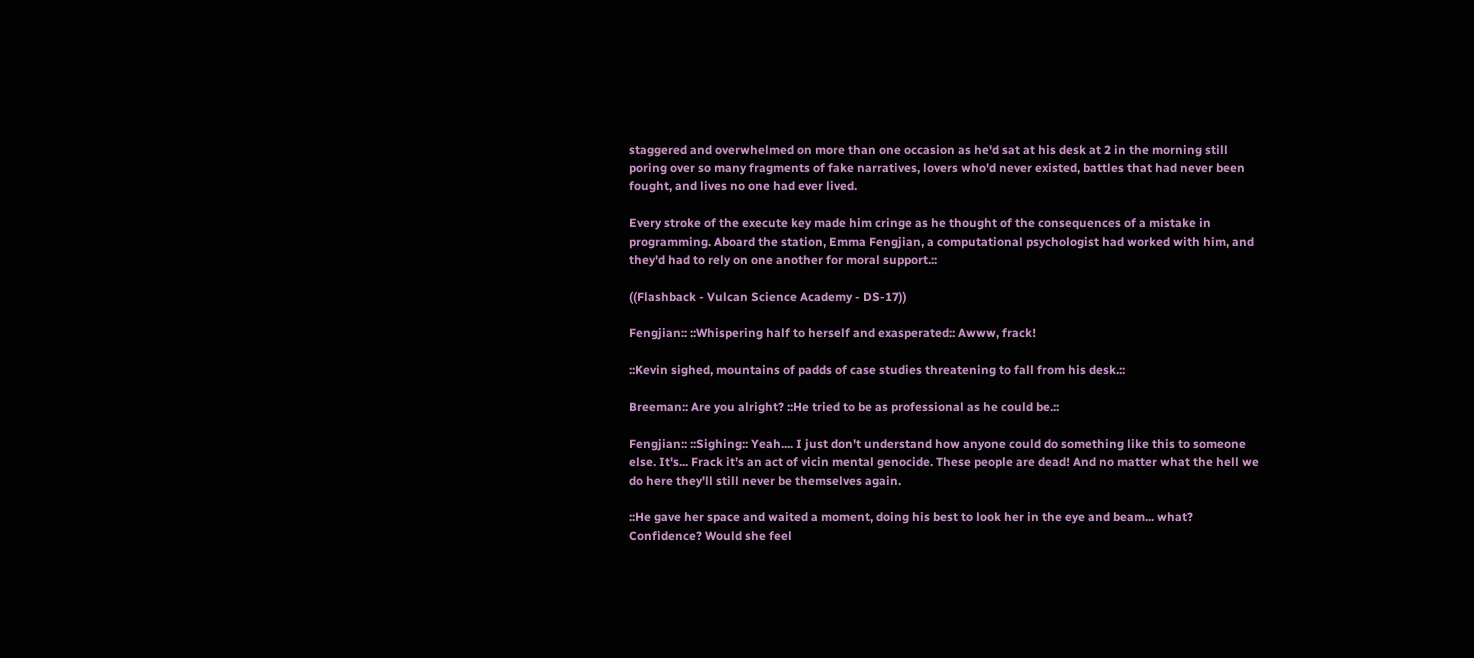staggered and overwhelmed on more than one occasion as he'd sat at his desk at 2 in the morning still poring over so many fragments of fake narratives, lovers who'd never existed, battles that had never been fought, and lives no one had ever lived.

Every stroke of the execute key made him cringe as he thought of the consequences of a mistake in programming. Aboard the station, Emma Fengjian, a computational psychologist had worked with him, and they'd had to rely on one another for moral support.::

((Flashback - Vulcan Science Academy - DS-17))

Fengjian:: ::Whispering half to herself and exasperated:: Awww, frack!

::Kevin sighed, mountains of padds of case studies threatening to fall from his desk.::

Breeman:: Are you alright? ::He tried to be as professional as he could be.::

Fengjian:: ::Sighing:: Yeah.... I just don't understand how anyone could do something like this to someone else. It's... Frack it's an act of vicin mental genocide. These people are dead! And no matter what the hell we do here they'll still never be themselves again.

::He gave her space and waited a moment, doing his best to look her in the eye and beam... what? Confidence? Would she feel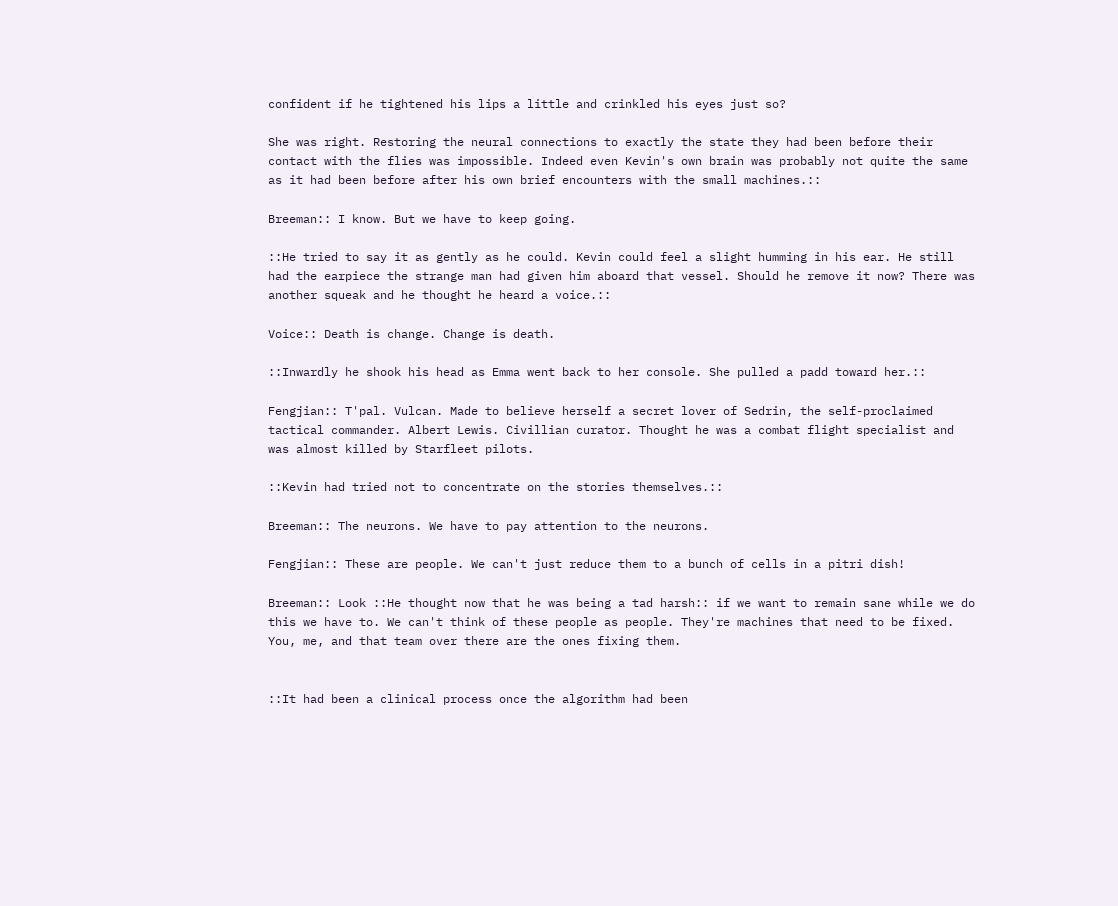confident if he tightened his lips a little and crinkled his eyes just so?

She was right. Restoring the neural connections to exactly the state they had been before their contact with the flies was impossible. Indeed even Kevin's own brain was probably not quite the same as it had been before after his own brief encounters with the small machines.::

Breeman:: I know. But we have to keep going.

::He tried to say it as gently as he could. Kevin could feel a slight humming in his ear. He still had the earpiece the strange man had given him aboard that vessel. Should he remove it now? There was another squeak and he thought he heard a voice.::

Voice:: Death is change. Change is death.

::Inwardly he shook his head as Emma went back to her console. She pulled a padd toward her.::

Fengjian:: T'pal. Vulcan. Made to believe herself a secret lover of Sedrin, the self-proclaimed tactical commander. Albert Lewis. Civillian curator. Thought he was a combat flight specialist and was almost killed by Starfleet pilots.

::Kevin had tried not to concentrate on the stories themselves.::

Breeman:: The neurons. We have to pay attention to the neurons.

Fengjian:: These are people. We can't just reduce them to a bunch of cells in a pitri dish!

Breeman:: Look ::He thought now that he was being a tad harsh:: if we want to remain sane while we do this we have to. We can't think of these people as people. They're machines that need to be fixed. You, me, and that team over there are the ones fixing them.


::It had been a clinical process once the algorithm had been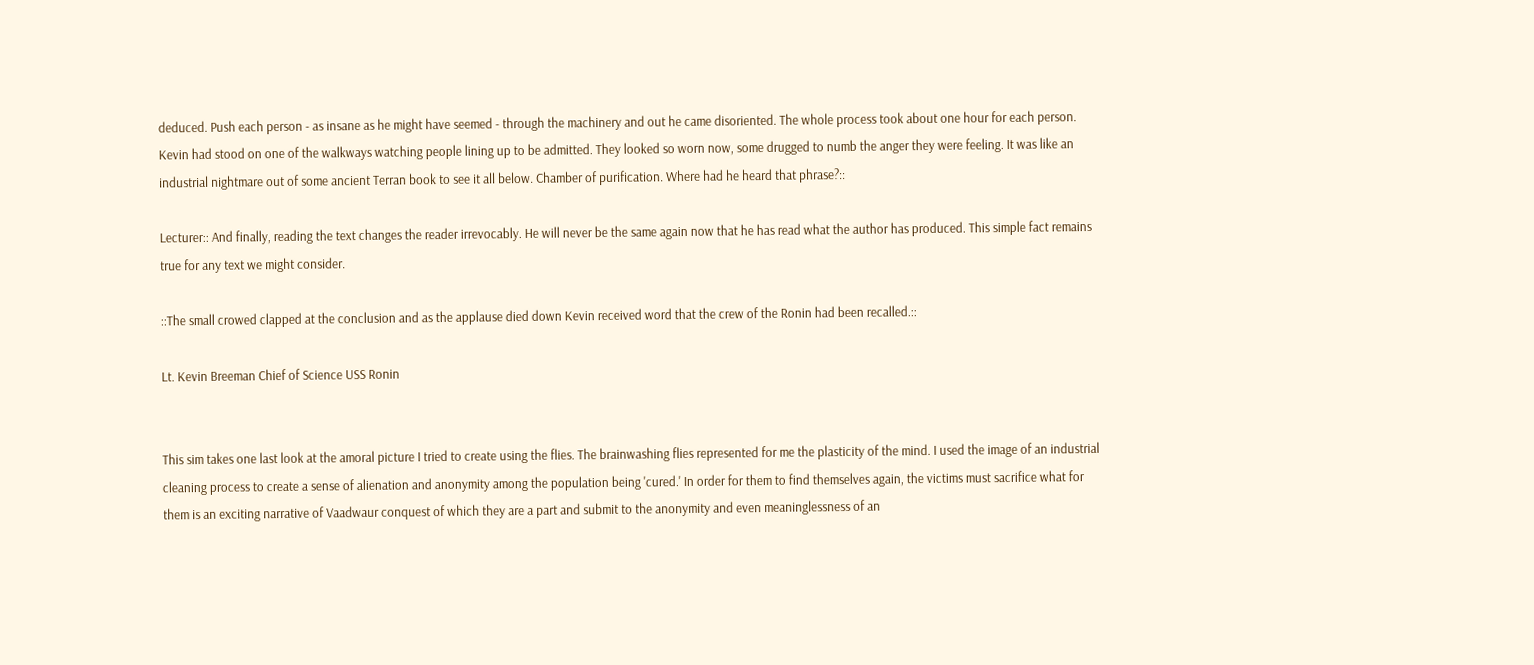deduced. Push each person - as insane as he might have seemed - through the machinery and out he came disoriented. The whole process took about one hour for each person. Kevin had stood on one of the walkways watching people lining up to be admitted. They looked so worn now, some drugged to numb the anger they were feeling. It was like an industrial nightmare out of some ancient Terran book to see it all below. Chamber of purification. Where had he heard that phrase?::

Lecturer:: And finally, reading the text changes the reader irrevocably. He will never be the same again now that he has read what the author has produced. This simple fact remains true for any text we might consider.

::The small crowed clapped at the conclusion and as the applause died down Kevin received word that the crew of the Ronin had been recalled.::

Lt. Kevin Breeman Chief of Science USS Ronin


This sim takes one last look at the amoral picture I tried to create using the flies. The brainwashing flies represented for me the plasticity of the mind. I used the image of an industrial cleaning process to create a sense of alienation and anonymity among the population being 'cured.' In order for them to find themselves again, the victims must sacrifice what for them is an exciting narrative of Vaadwaur conquest of which they are a part and submit to the anonymity and even meaninglessness of an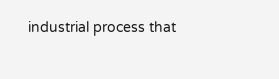industrial process that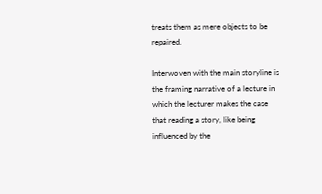treats them as mere objects to be repaired.

Interwoven with the main storyline is the framing narrative of a lecture in which the lecturer makes the case that reading a story, like being influenced by the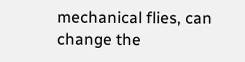mechanical flies, can change the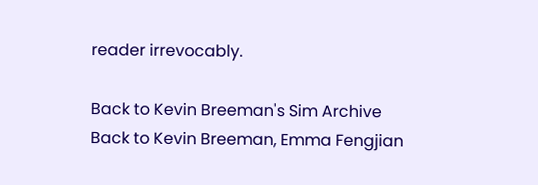reader irrevocably.

Back to Kevin Breeman's Sim Archive
Back to Kevin Breeman, Emma Fengjian